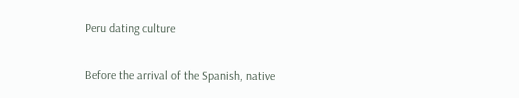Peru dating culture

Before the arrival of the Spanish, native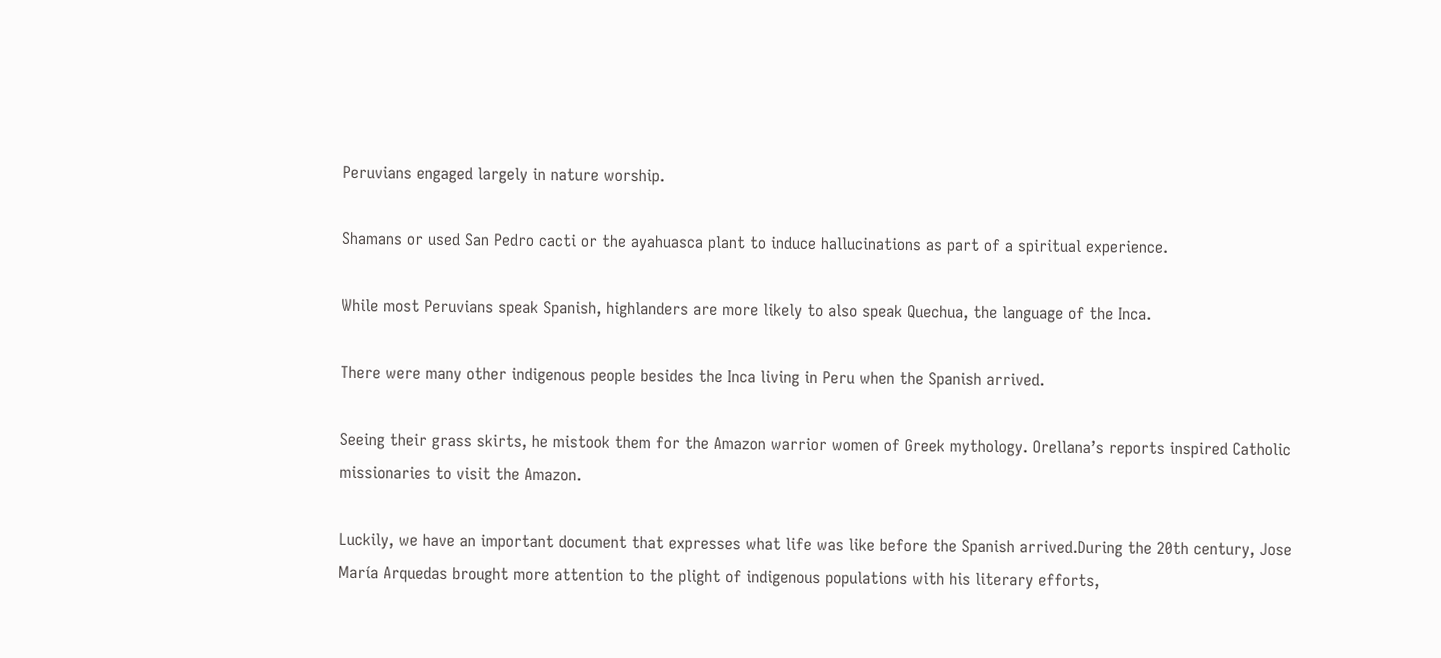Peruvians engaged largely in nature worship.

Shamans or used San Pedro cacti or the ayahuasca plant to induce hallucinations as part of a spiritual experience.

While most Peruvians speak Spanish, highlanders are more likely to also speak Quechua, the language of the Inca.

There were many other indigenous people besides the Inca living in Peru when the Spanish arrived.

Seeing their grass skirts, he mistook them for the Amazon warrior women of Greek mythology. Orellana’s reports inspired Catholic missionaries to visit the Amazon.

Luckily, we have an important document that expresses what life was like before the Spanish arrived.During the 20th century, Jose María Arquedas brought more attention to the plight of indigenous populations with his literary efforts,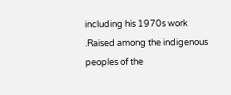including his 1970s work .Raised among the indigenous peoples of the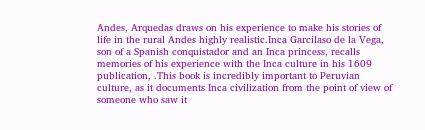Andes, Arquedas draws on his experience to make his stories of life in the rural Andes highly realistic.Inca Garcilaso de la Vega, son of a Spanish conquistador and an Inca princess, recalls memories of his experience with the Inca culture in his 1609 publication, .This book is incredibly important to Peruvian culture, as it documents Inca civilization from the point of view of someone who saw it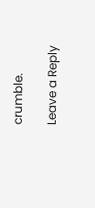crumble.

Leave a Reply